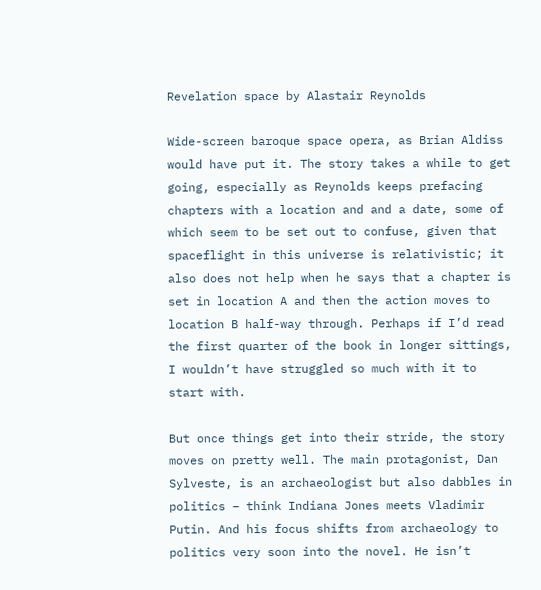Revelation space by Alastair Reynolds

Wide-screen baroque space opera, as Brian Aldiss would have put it. The story takes a while to get going, especially as Reynolds keeps prefacing chapters with a location and and a date, some of which seem to be set out to confuse, given that spaceflight in this universe is relativistic; it also does not help when he says that a chapter is set in location A and then the action moves to location B half-way through. Perhaps if I’d read the first quarter of the book in longer sittings, I wouldn’t have struggled so much with it to start with.

But once things get into their stride, the story moves on pretty well. The main protagonist, Dan Sylveste, is an archaeologist but also dabbles in politics – think Indiana Jones meets Vladimir Putin. And his focus shifts from archaeology to politics very soon into the novel. He isn’t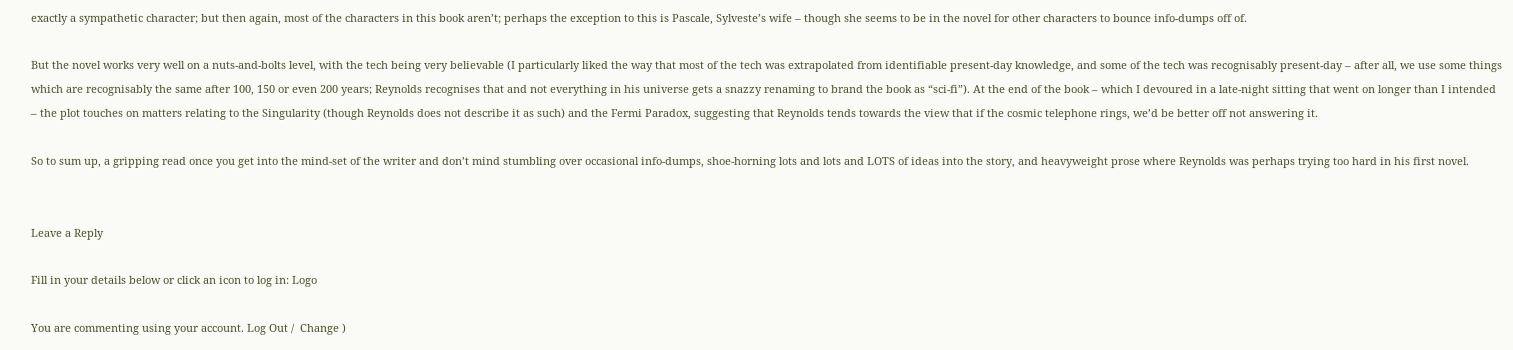exactly a sympathetic character; but then again, most of the characters in this book aren’t; perhaps the exception to this is Pascale, Sylveste’s wife – though she seems to be in the novel for other characters to bounce info-dumps off of.

But the novel works very well on a nuts-and-bolts level, with the tech being very believable (I particularly liked the way that most of the tech was extrapolated from identifiable present-day knowledge, and some of the tech was recognisably present-day – after all, we use some things which are recognisably the same after 100, 150 or even 200 years; Reynolds recognises that and not everything in his universe gets a snazzy renaming to brand the book as “sci-fi”). At the end of the book – which I devoured in a late-night sitting that went on longer than I intended – the plot touches on matters relating to the Singularity (though Reynolds does not describe it as such) and the Fermi Paradox, suggesting that Reynolds tends towards the view that if the cosmic telephone rings, we’d be better off not answering it.

So to sum up, a gripping read once you get into the mind-set of the writer and don’t mind stumbling over occasional info-dumps, shoe-horning lots and lots and LOTS of ideas into the story, and heavyweight prose where Reynolds was perhaps trying too hard in his first novel.


Leave a Reply

Fill in your details below or click an icon to log in: Logo

You are commenting using your account. Log Out /  Change )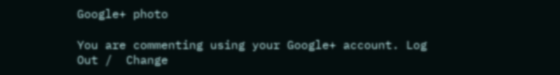Google+ photo

You are commenting using your Google+ account. Log Out /  Change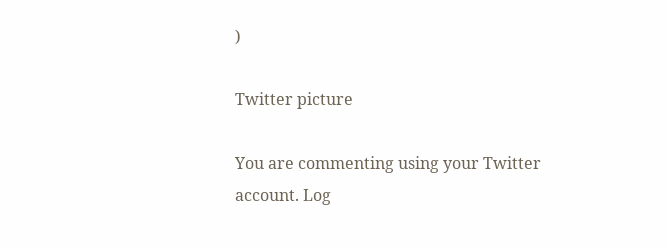)

Twitter picture

You are commenting using your Twitter account. Log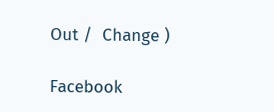Out /  Change )

Facebook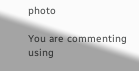photo

You are commenting using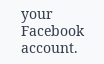your Facebook account.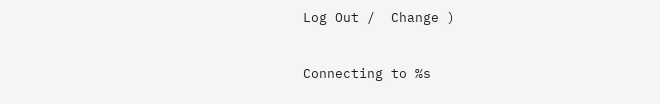Log Out /  Change )


Connecting to %s